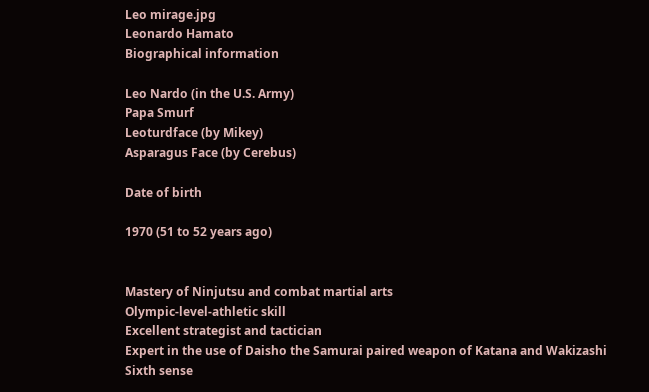Leo mirage.jpg
Leonardo Hamato
Biographical information

Leo Nardo (in the U.S. Army)
Papa Smurf
Leoturdface (by Mikey)
Asparagus Face (by Cerebus)

Date of birth

1970 (51 to 52 years ago)


Mastery of Ninjutsu and combat martial arts
Olympic-level-athletic skill
Excellent strategist and tactician
Expert in the use of Daisho the Samurai paired weapon of Katana and Wakizashi
Sixth sense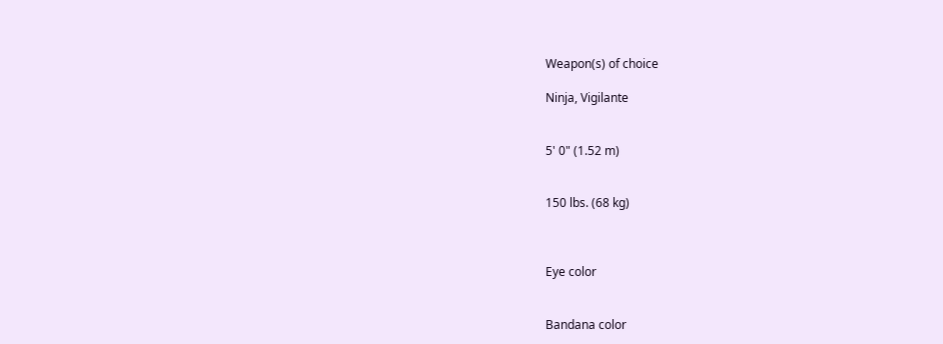Weapon(s) of choice

Ninja, Vigilante


5' 0" (1.52 m)


150 lbs. (68 kg)



Eye color


Bandana color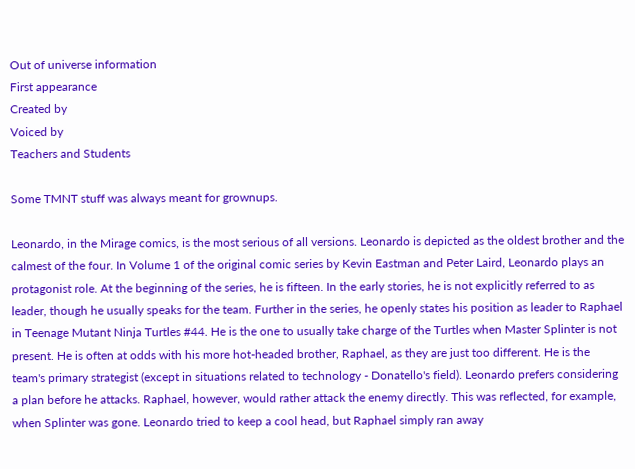Out of universe information
First appearance
Created by
Voiced by
Teachers and Students

Some TMNT stuff was always meant for grownups.

Leonardo, in the Mirage comics, is the most serious of all versions. Leonardo is depicted as the oldest brother and the calmest of the four. In Volume 1 of the original comic series by Kevin Eastman and Peter Laird, Leonardo plays an protagonist role. At the beginning of the series, he is fifteen. In the early stories, he is not explicitly referred to as leader, though he usually speaks for the team. Further in the series, he openly states his position as leader to Raphael in Teenage Mutant Ninja Turtles #44. He is the one to usually take charge of the Turtles when Master Splinter is not present. He is often at odds with his more hot-headed brother, Raphael, as they are just too different. He is the team's primary strategist (except in situations related to technology - Donatello's field). Leonardo prefers considering a plan before he attacks. Raphael, however, would rather attack the enemy directly. This was reflected, for example, when Splinter was gone. Leonardo tried to keep a cool head, but Raphael simply ran away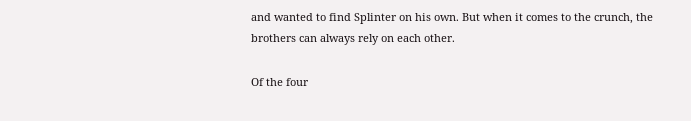and wanted to find Splinter on his own. But when it comes to the crunch, the brothers can always rely on each other.

Of the four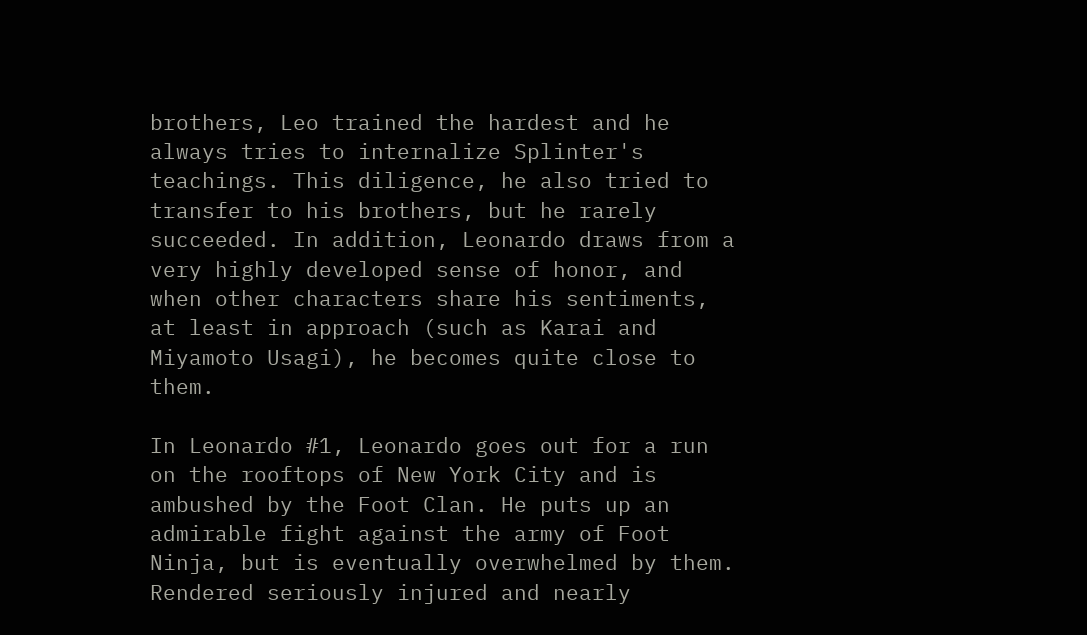brothers, Leo trained the hardest and he always tries to internalize Splinter's teachings. This diligence, he also tried to transfer to his brothers, but he rarely succeeded. In addition, Leonardo draws from a very highly developed sense of honor, and when other characters share his sentiments, at least in approach (such as Karai and Miyamoto Usagi), he becomes quite close to them.

In Leonardo #1, Leonardo goes out for a run on the rooftops of New York City and is ambushed by the Foot Clan. He puts up an admirable fight against the army of Foot Ninja, but is eventually overwhelmed by them. Rendered seriously injured and nearly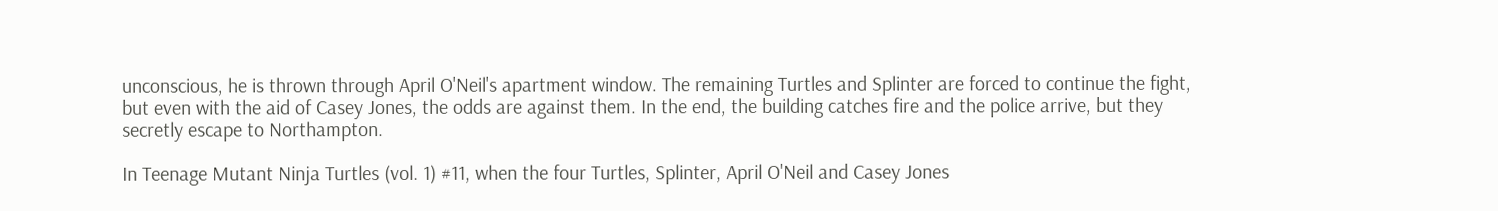unconscious, he is thrown through April O'Neil's apartment window. The remaining Turtles and Splinter are forced to continue the fight, but even with the aid of Casey Jones, the odds are against them. In the end, the building catches fire and the police arrive, but they secretly escape to Northampton.

In Teenage Mutant Ninja Turtles (vol. 1) #11, when the four Turtles, Splinter, April O'Neil and Casey Jones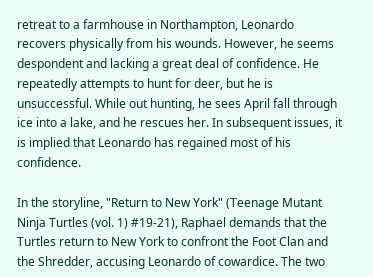retreat to a farmhouse in Northampton, Leonardo recovers physically from his wounds. However, he seems despondent and lacking a great deal of confidence. He repeatedly attempts to hunt for deer, but he is unsuccessful. While out hunting, he sees April fall through ice into a lake, and he rescues her. In subsequent issues, it is implied that Leonardo has regained most of his confidence.

In the storyline, "Return to New York" (Teenage Mutant Ninja Turtles (vol. 1) #19-21), Raphael demands that the Turtles return to New York to confront the Foot Clan and the Shredder, accusing Leonardo of cowardice. The two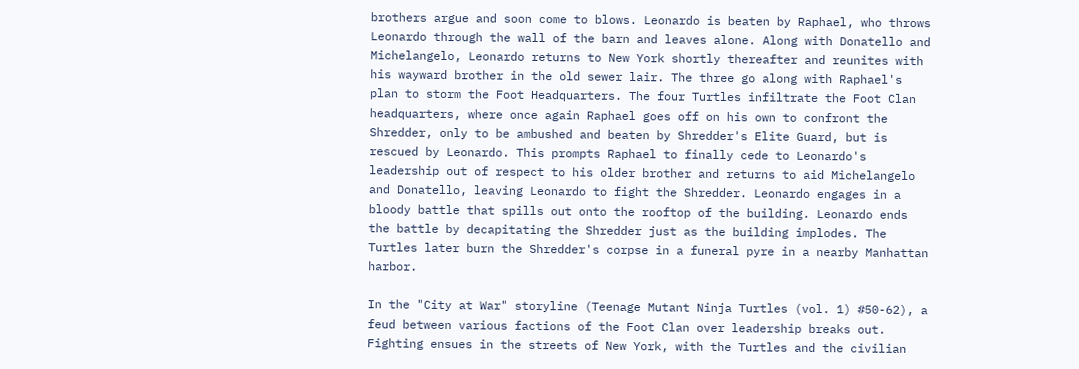brothers argue and soon come to blows. Leonardo is beaten by Raphael, who throws Leonardo through the wall of the barn and leaves alone. Along with Donatello and Michelangelo, Leonardo returns to New York shortly thereafter and reunites with his wayward brother in the old sewer lair. The three go along with Raphael's plan to storm the Foot Headquarters. The four Turtles infiltrate the Foot Clan headquarters, where once again Raphael goes off on his own to confront the Shredder, only to be ambushed and beaten by Shredder's Elite Guard, but is rescued by Leonardo. This prompts Raphael to finally cede to Leonardo's leadership out of respect to his older brother and returns to aid Michelangelo and Donatello, leaving Leonardo to fight the Shredder. Leonardo engages in a bloody battle that spills out onto the rooftop of the building. Leonardo ends the battle by decapitating the Shredder just as the building implodes. The Turtles later burn the Shredder's corpse in a funeral pyre in a nearby Manhattan harbor.

In the "City at War" storyline (Teenage Mutant Ninja Turtles (vol. 1) #50-62), a feud between various factions of the Foot Clan over leadership breaks out. Fighting ensues in the streets of New York, with the Turtles and the civilian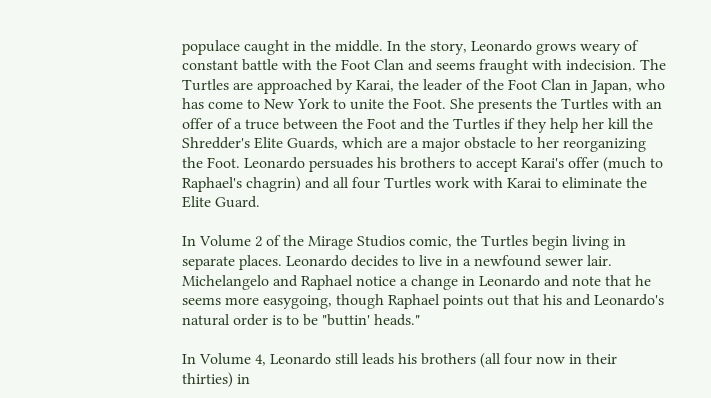populace caught in the middle. In the story, Leonardo grows weary of constant battle with the Foot Clan and seems fraught with indecision. The Turtles are approached by Karai, the leader of the Foot Clan in Japan, who has come to New York to unite the Foot. She presents the Turtles with an offer of a truce between the Foot and the Turtles if they help her kill the Shredder's Elite Guards, which are a major obstacle to her reorganizing the Foot. Leonardo persuades his brothers to accept Karai's offer (much to Raphael's chagrin) and all four Turtles work with Karai to eliminate the Elite Guard.

In Volume 2 of the Mirage Studios comic, the Turtles begin living in separate places. Leonardo decides to live in a newfound sewer lair. Michelangelo and Raphael notice a change in Leonardo and note that he seems more easygoing, though Raphael points out that his and Leonardo's natural order is to be "buttin' heads."

In Volume 4, Leonardo still leads his brothers (all four now in their thirties) in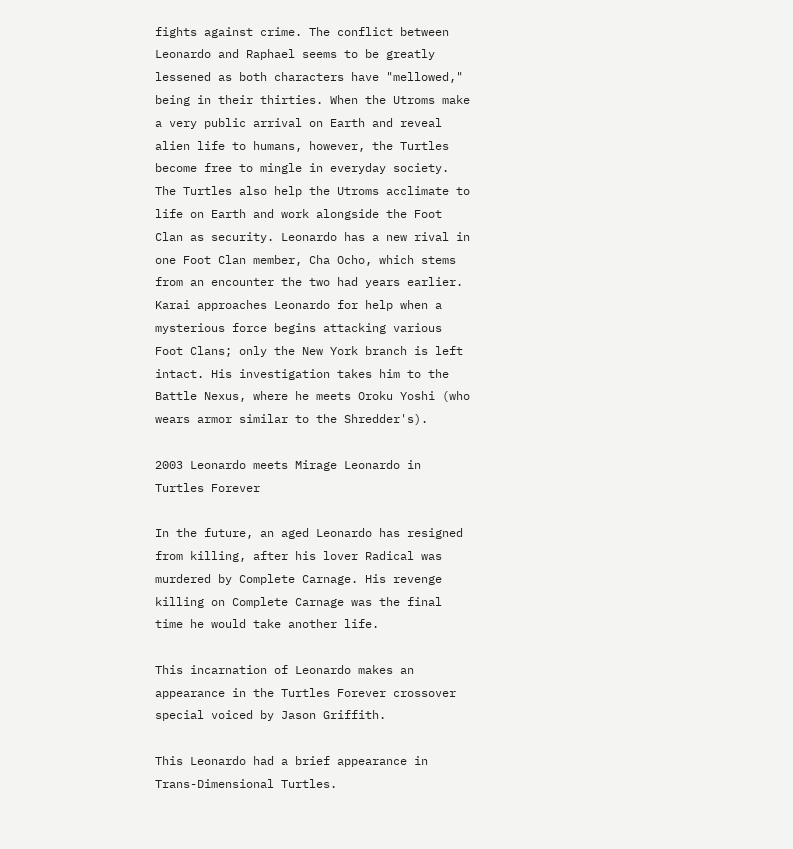fights against crime. The conflict between Leonardo and Raphael seems to be greatly lessened as both characters have "mellowed," being in their thirties. When the Utroms make a very public arrival on Earth and reveal alien life to humans, however, the Turtles become free to mingle in everyday society. The Turtles also help the Utroms acclimate to life on Earth and work alongside the Foot Clan as security. Leonardo has a new rival in one Foot Clan member, Cha Ocho, which stems from an encounter the two had years earlier. Karai approaches Leonardo for help when a mysterious force begins attacking various Foot Clans; only the New York branch is left intact. His investigation takes him to the Battle Nexus, where he meets Oroku Yoshi (who wears armor similar to the Shredder's).

2003 Leonardo meets Mirage Leonardo in Turtles Forever

In the future, an aged Leonardo has resigned from killing, after his lover Radical was murdered by Complete Carnage. His revenge killing on Complete Carnage was the final time he would take another life.

This incarnation of Leonardo makes an appearance in the Turtles Forever crossover special voiced by Jason Griffith.

This Leonardo had a brief appearance in Trans-Dimensional Turtles.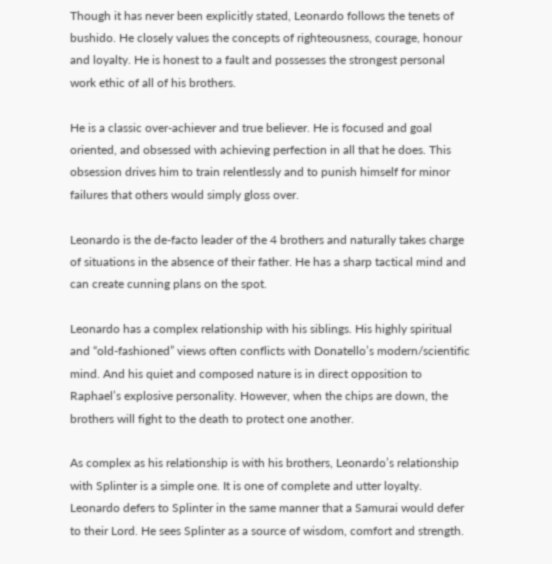Though it has never been explicitly stated, Leonardo follows the tenets of bushido. He closely values the concepts of righteousness, courage, honour and loyalty. He is honest to a fault and possesses the strongest personal work ethic of all of his brothers.

He is a classic over-achiever and true believer. He is focused and goal oriented, and obsessed with achieving perfection in all that he does. This obsession drives him to train relentlessly and to punish himself for minor failures that others would simply gloss over.

Leonardo is the de-facto leader of the 4 brothers and naturally takes charge of situations in the absence of their father. He has a sharp tactical mind and can create cunning plans on the spot.

Leonardo has a complex relationship with his siblings. His highly spiritual and “old-fashioned” views often conflicts with Donatello’s modern/scientific mind. And his quiet and composed nature is in direct opposition to Raphael’s explosive personality. However, when the chips are down, the brothers will fight to the death to protect one another.

As complex as his relationship is with his brothers, Leonardo’s relationship with Splinter is a simple one. It is one of complete and utter loyalty. Leonardo defers to Splinter in the same manner that a Samurai would defer to their Lord. He sees Splinter as a source of wisdom, comfort and strength.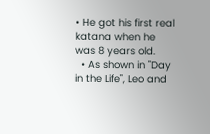• He got his first real katana when he was 8 years old.
  • As shown in "Day in the Life", Leo and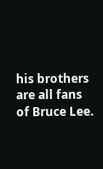his brothers are all fans of Bruce Lee.